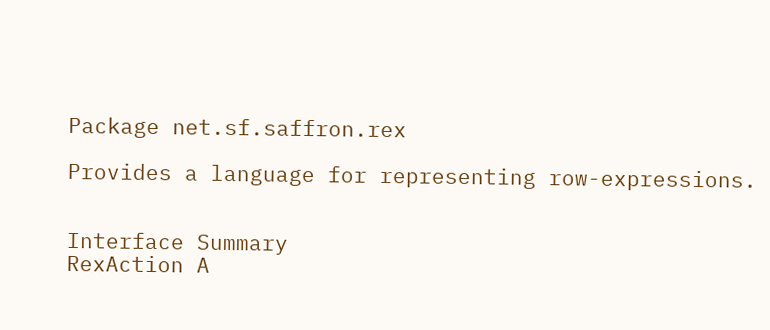Package net.sf.saffron.rex

Provides a language for representing row-expressions.


Interface Summary
RexAction A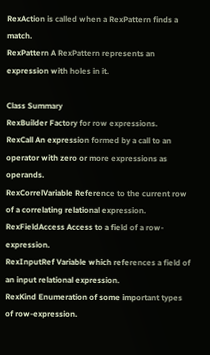RexAction is called when a RexPattern finds a match.
RexPattern A RexPattern represents an expression with holes in it.

Class Summary
RexBuilder Factory for row expressions.
RexCall An expression formed by a call to an operator with zero or more expressions as operands.
RexCorrelVariable Reference to the current row of a correlating relational expression.
RexFieldAccess Access to a field of a row-expression.
RexInputRef Variable which references a field of an input relational expression.
RexKind Enumeration of some important types of row-expression.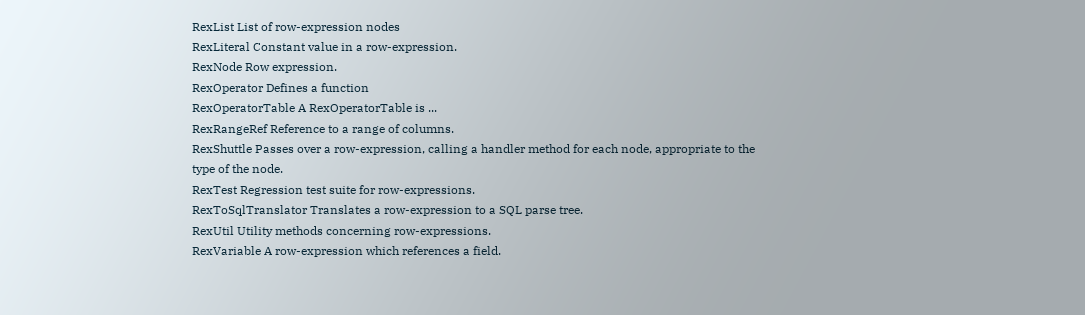RexList List of row-expression nodes
RexLiteral Constant value in a row-expression.
RexNode Row expression.
RexOperator Defines a function
RexOperatorTable A RexOperatorTable is ...
RexRangeRef Reference to a range of columns.
RexShuttle Passes over a row-expression, calling a handler method for each node, appropriate to the type of the node.
RexTest Regression test suite for row-expressions.
RexToSqlTranslator Translates a row-expression to a SQL parse tree.
RexUtil Utility methods concerning row-expressions.
RexVariable A row-expression which references a field.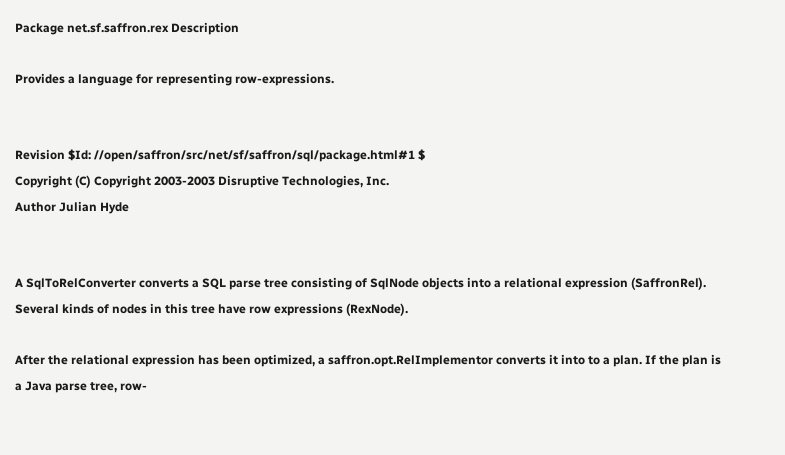Package net.sf.saffron.rex Description

Provides a language for representing row-expressions.


Revision $Id: //open/saffron/src/net/sf/saffron/sql/package.html#1 $
Copyright (C) Copyright 2003-2003 Disruptive Technologies, Inc.
Author Julian Hyde


A SqlToRelConverter converts a SQL parse tree consisting of SqlNode objects into a relational expression (SaffronRel). Several kinds of nodes in this tree have row expressions (RexNode).

After the relational expression has been optimized, a saffron.opt.RelImplementor converts it into to a plan. If the plan is a Java parse tree, row-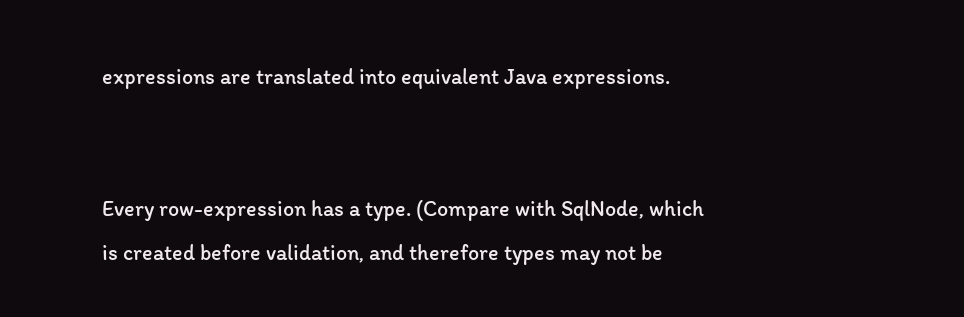expressions are translated into equivalent Java expressions.


Every row-expression has a type. (Compare with SqlNode, which is created before validation, and therefore types may not be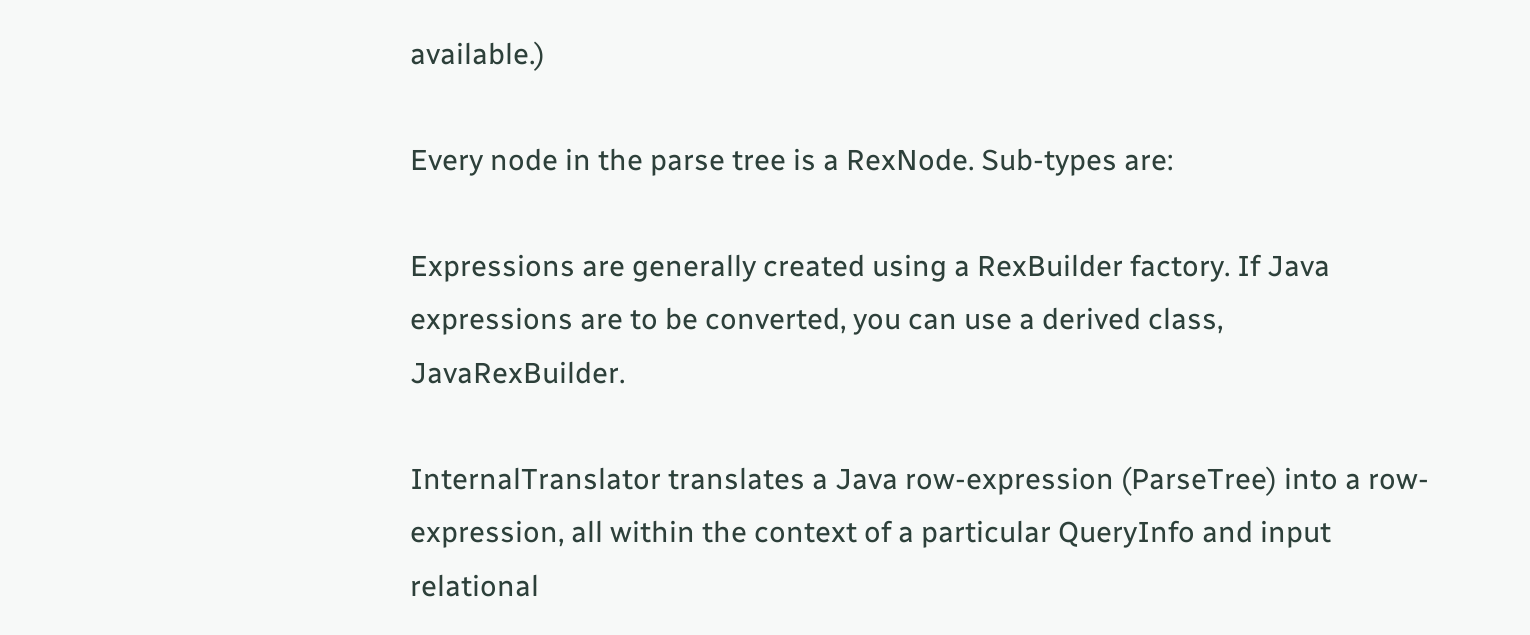available.)

Every node in the parse tree is a RexNode. Sub-types are:

Expressions are generally created using a RexBuilder factory. If Java expressions are to be converted, you can use a derived class, JavaRexBuilder.

InternalTranslator translates a Java row-expression (ParseTree) into a row-expression, all within the context of a particular QueryInfo and input relational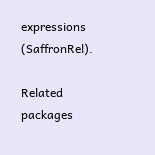expressions (SaffronRel).

Related packages